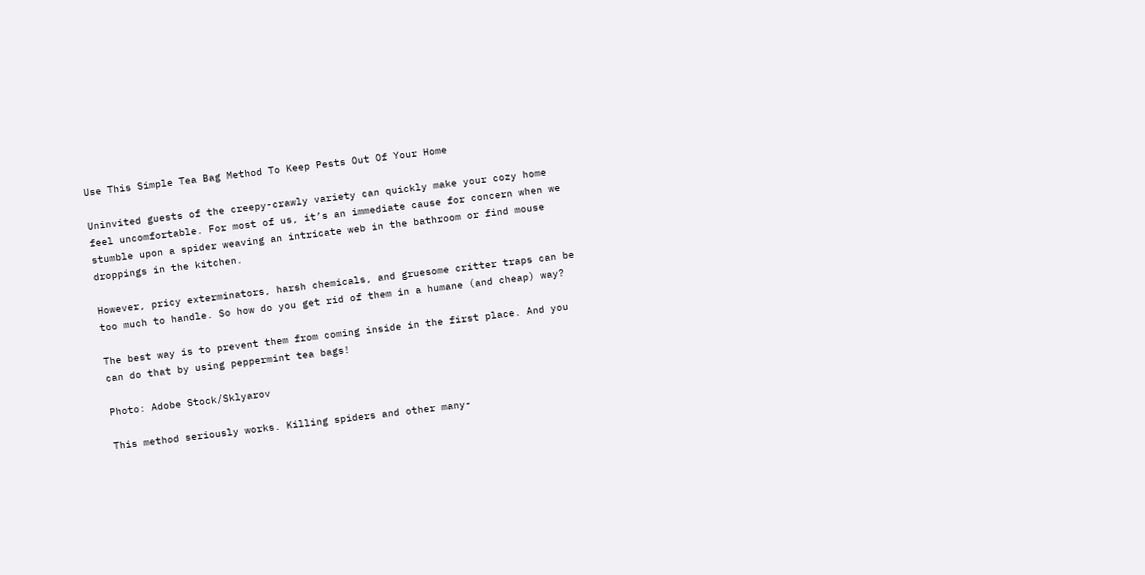Use This Simple Tea Bag Method To Keep Pests Out Of Your Home

Uninvited guests of the creepy-crawly variety can quickly make your cozy home feel uncomfortable. For most of us, it’s an immediate cause for concern when we stumble upon a spider weaving an intricate web in the bathroom or find mouse droppings in the kitchen.

However, pricy exterminators, harsh chemicals, and gruesome critter traps can be too much to handle. So how do you get rid of them in a humane (and cheap) way?

The best way is to prevent them from coming inside in the first place. And you can do that by using peppermint tea bags!

Photo: Adobe Stock/Sklyarov

This method seriously works. Killing spiders and other many-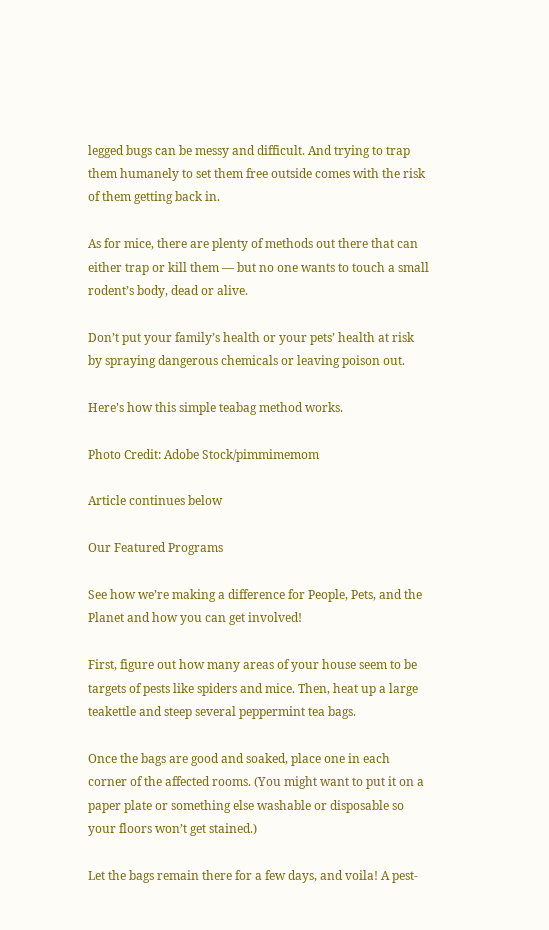legged bugs can be messy and difficult. And trying to trap them humanely to set them free outside comes with the risk of them getting back in.

As for mice, there are plenty of methods out there that can either trap or kill them — but no one wants to touch a small rodent’s body, dead or alive.

Don’t put your family’s health or your pets’ health at risk by spraying dangerous chemicals or leaving poison out.

Here’s how this simple teabag method works.

Photo Credit: Adobe Stock/pimmimemom

Article continues below

Our Featured Programs

See how we’re making a difference for People, Pets, and the Planet and how you can get involved!

First, figure out how many areas of your house seem to be targets of pests like spiders and mice. Then, heat up a large teakettle and steep several peppermint tea bags.

Once the bags are good and soaked, place one in each corner of the affected rooms. (You might want to put it on a paper plate or something else washable or disposable so your floors won’t get stained.)

Let the bags remain there for a few days, and voila! A pest-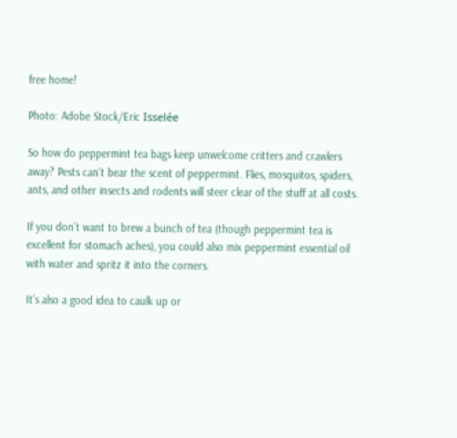free home!

Photo: Adobe Stock/Eric Isselée

So how do peppermint tea bags keep unwelcome critters and crawlers away? Pests can’t bear the scent of peppermint. Flies, mosquitos, spiders, ants, and other insects and rodents will steer clear of the stuff at all costs.

If you don’t want to brew a bunch of tea (though peppermint tea is excellent for stomach aches), you could also mix peppermint essential oil with water and spritz it into the corners.

It’s also a good idea to caulk up or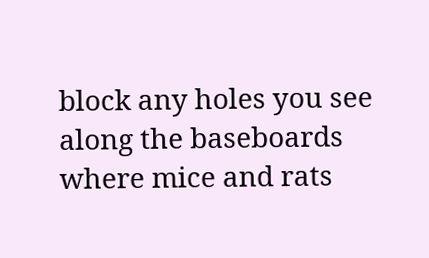block any holes you see along the baseboards where mice and rats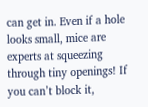can get in. Even if a hole looks small, mice are experts at squeezing through tiny openings! If you can’t block it,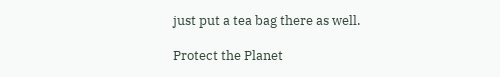just put a tea bag there as well.

Protect the Planet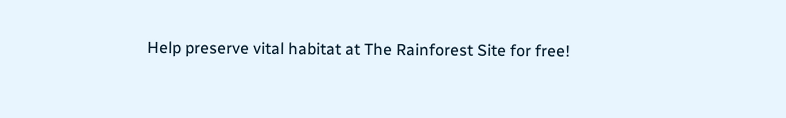Help preserve vital habitat at The Rainforest Site for free!